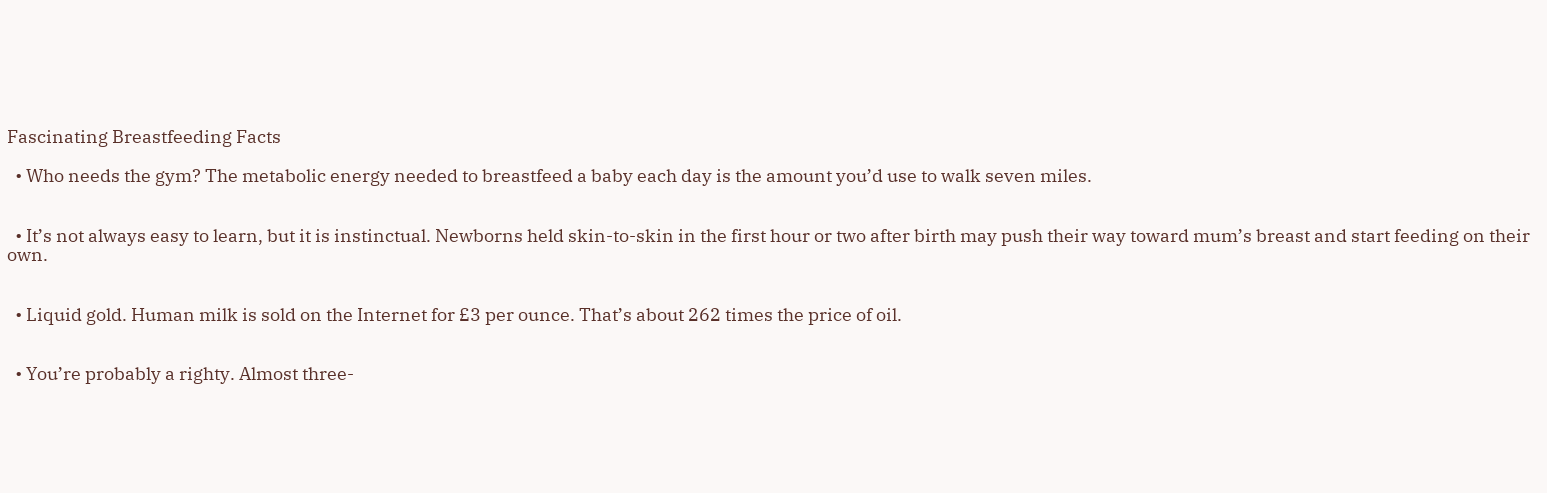Fascinating Breastfeeding Facts

  • Who needs the gym? The metabolic energy needed to breastfeed a baby each day is the amount you’d use to walk seven miles.


  • It’s not always easy to learn, but it is instinctual. Newborns held skin-to-skin in the first hour or two after birth may push their way toward mum’s breast and start feeding on their own.


  • Liquid gold. Human milk is sold on the Internet for £3 per ounce. That’s about 262 times the price of oil.


  • You’re probably a righty. Almost three-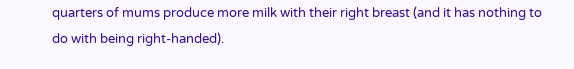quarters of mums produce more milk with their right breast (and it has nothing to do with being right-handed).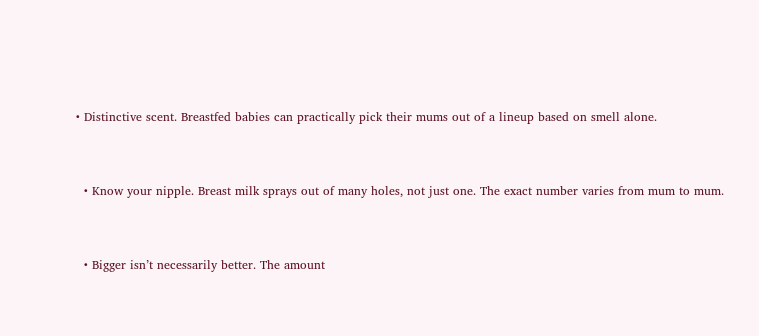• Distinctive scent. Breastfed babies can practically pick their mums out of a lineup based on smell alone.


  • Know your nipple. Breast milk sprays out of many holes, not just one. The exact number varies from mum to mum.


  • Bigger isn’t necessarily better. The amount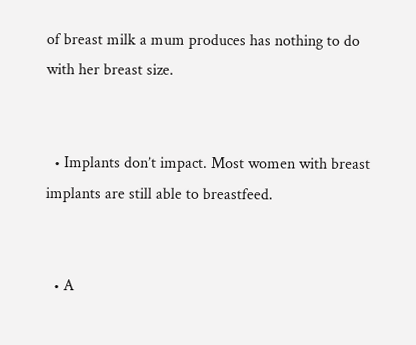of breast milk a mum produces has nothing to do with her breast size.


  • Implants don’t impact. Most women with breast implants are still able to breastfeed.


  • A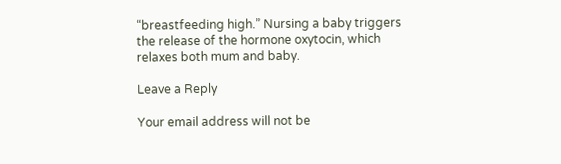“breastfeeding high.” Nursing a baby triggers the release of the hormone oxytocin, which relaxes both mum and baby.

Leave a Reply

Your email address will not be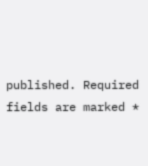published. Required fields are marked *